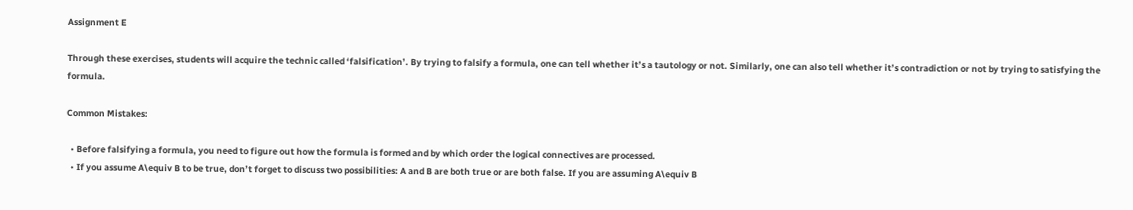Assignment E

Through these exercises, students will acquire the technic called ‘falsification’. By trying to falsify a formula, one can tell whether it’s a tautology or not. Similarly, one can also tell whether it’s contradiction or not by trying to satisfying the formula.

Common Mistakes:

  • Before falsifying a formula, you need to figure out how the formula is formed and by which order the logical connectives are processed.
  • If you assume A\equiv B to be true, don’t forget to discuss two possibilities: A and B are both true or are both false. If you are assuming A\equiv B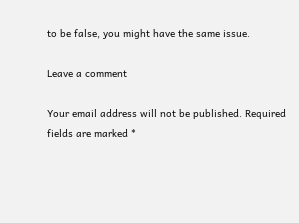to be false, you might have the same issue.

Leave a comment

Your email address will not be published. Required fields are marked *